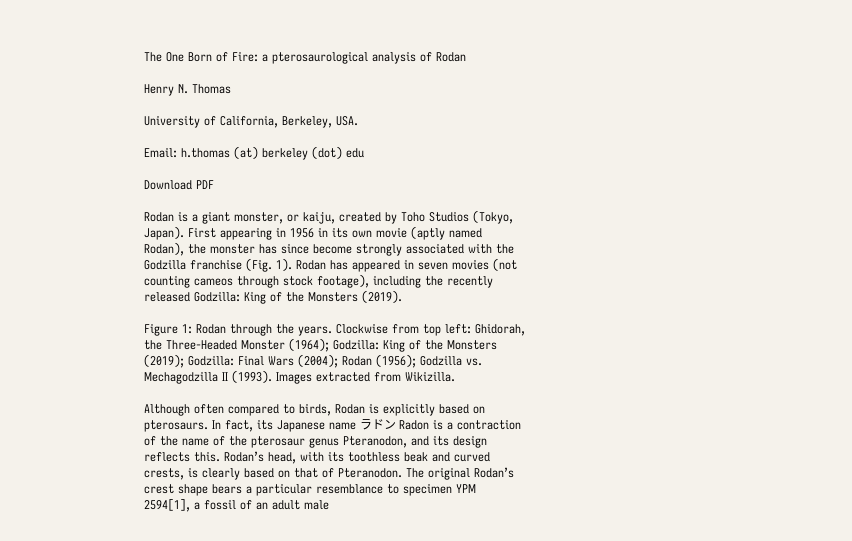The One Born of Fire: a pterosaurological analysis of Rodan

Henry N. Thomas

University of California, Berkeley, USA.

Email: h.thomas (at) berkeley (dot) edu

Download PDF

Rodan is a giant monster, or kaiju, created by Toho Studios (Tokyo, Japan). First appearing in 1956 in its own movie (aptly named Rodan), the monster has since become strongly associated with the Godzilla franchise (Fig. 1). Rodan has appeared in seven movies (not counting cameos through stock footage), including the recently released Godzilla: King of the Monsters (2019).

Figure 1: Rodan through the years. Clockwise from top left: Ghidorah, the Three-Headed Monster (1964); Godzilla: King of the Monsters (2019); Godzilla: Final Wars (2004); Rodan (1956); Godzilla vs. Mechagodzilla II (1993). Images extracted from Wikizilla.

Although often compared to birds, Rodan is explicitly based on pterosaurs. In fact, its Japanese name ラドン Radon is a contraction of the name of the pterosaur genus Pteranodon, and its design reflects this. Rodan’s head, with its toothless beak and curved crests, is clearly based on that of Pteranodon. The original Rodan’s crest shape bears a particular resemblance to specimen YPM 2594[1], a fossil of an adult male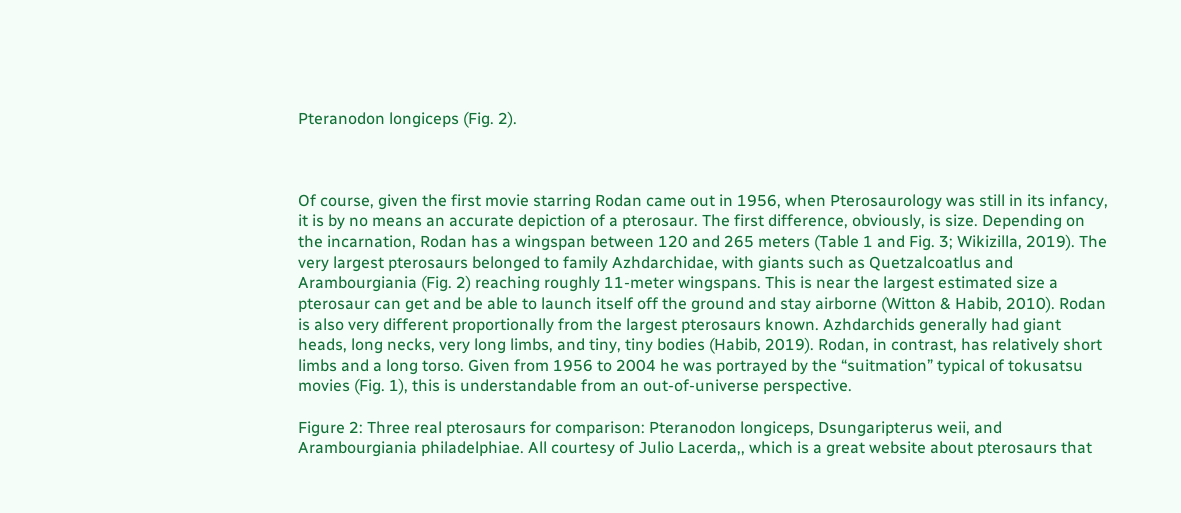Pteranodon longiceps (Fig. 2).



Of course, given the first movie starring Rodan came out in 1956, when Pterosaurology was still in its infancy, it is by no means an accurate depiction of a pterosaur. The first difference, obviously, is size. Depending on the incarnation, Rodan has a wingspan between 120 and 265 meters (Table 1 and Fig. 3; Wikizilla, 2019). The very largest pterosaurs belonged to family Azhdarchidae, with giants such as Quetzalcoatlus and Arambourgiania (Fig. 2) reaching roughly 11-meter wingspans. This is near the largest estimated size a pterosaur can get and be able to launch itself off the ground and stay airborne (Witton & Habib, 2010). Rodan is also very different proportionally from the largest pterosaurs known. Azhdarchids generally had giant heads, long necks, very long limbs, and tiny, tiny bodies (Habib, 2019). Rodan, in contrast, has relatively short limbs and a long torso. Given from 1956 to 2004 he was portrayed by the “suitmation” typical of tokusatsu movies (Fig. 1), this is understandable from an out-of-universe perspective.

Figure 2: Three real pterosaurs for comparison: Pteranodon longiceps, Dsungaripterus weii, and Arambourgiania philadelphiae. All courtesy of Julio Lacerda,, which is a great website about pterosaurs that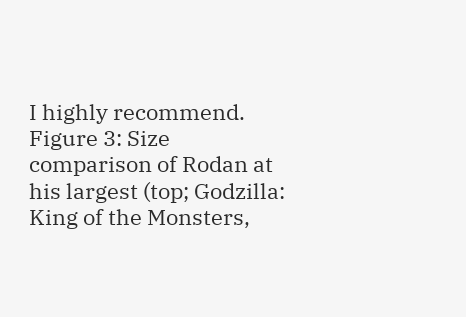I highly recommend.
Figure 3: Size comparison of Rodan at his largest (top; Godzilla: King of the Monsters,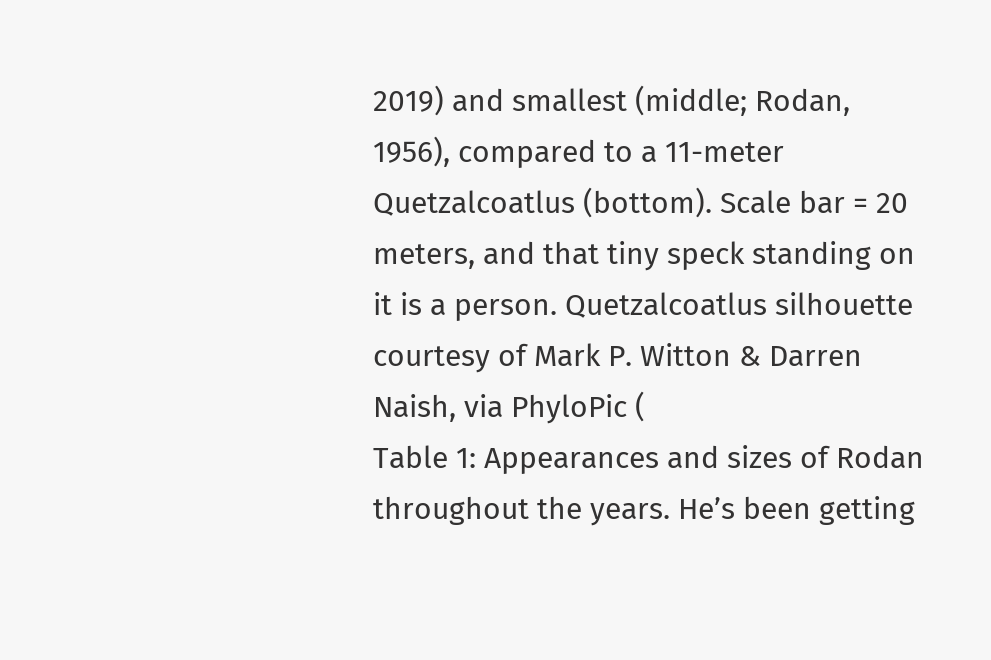2019) and smallest (middle; Rodan, 1956), compared to a 11-meter Quetzalcoatlus (bottom). Scale bar = 20 meters, and that tiny speck standing on it is a person. Quetzalcoatlus silhouette courtesy of Mark P. Witton & Darren Naish, via PhyloPic (
Table 1: Appearances and sizes of Rodan throughout the years. He’s been getting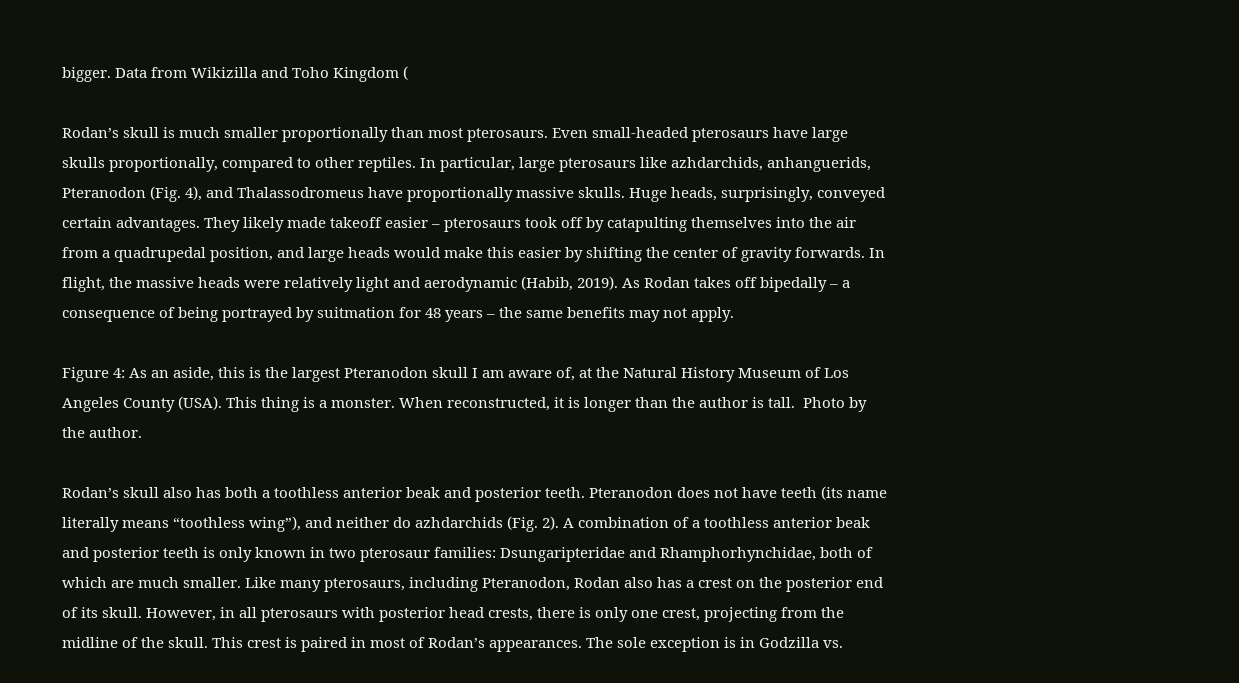bigger. Data from Wikizilla and Toho Kingdom (

Rodan’s skull is much smaller proportionally than most pterosaurs. Even small-headed pterosaurs have large skulls proportionally, compared to other reptiles. In particular, large pterosaurs like azhdarchids, anhanguerids, Pteranodon (Fig. 4), and Thalassodromeus have proportionally massive skulls. Huge heads, surprisingly, conveyed certain advantages. They likely made takeoff easier – pterosaurs took off by catapulting themselves into the air from a quadrupedal position, and large heads would make this easier by shifting the center of gravity forwards. In flight, the massive heads were relatively light and aerodynamic (Habib, 2019). As Rodan takes off bipedally – a consequence of being portrayed by suitmation for 48 years – the same benefits may not apply.

Figure 4: As an aside, this is the largest Pteranodon skull I am aware of, at the Natural History Museum of Los Angeles County (USA). This thing is a monster. When reconstructed, it is longer than the author is tall.  Photo by the author.

Rodan’s skull also has both a toothless anterior beak and posterior teeth. Pteranodon does not have teeth (its name literally means “toothless wing”), and neither do azhdarchids (Fig. 2). A combination of a toothless anterior beak and posterior teeth is only known in two pterosaur families: Dsungaripteridae and Rhamphorhynchidae, both of which are much smaller. Like many pterosaurs, including Pteranodon, Rodan also has a crest on the posterior end of its skull. However, in all pterosaurs with posterior head crests, there is only one crest, projecting from the midline of the skull. This crest is paired in most of Rodan’s appearances. The sole exception is in Godzilla vs.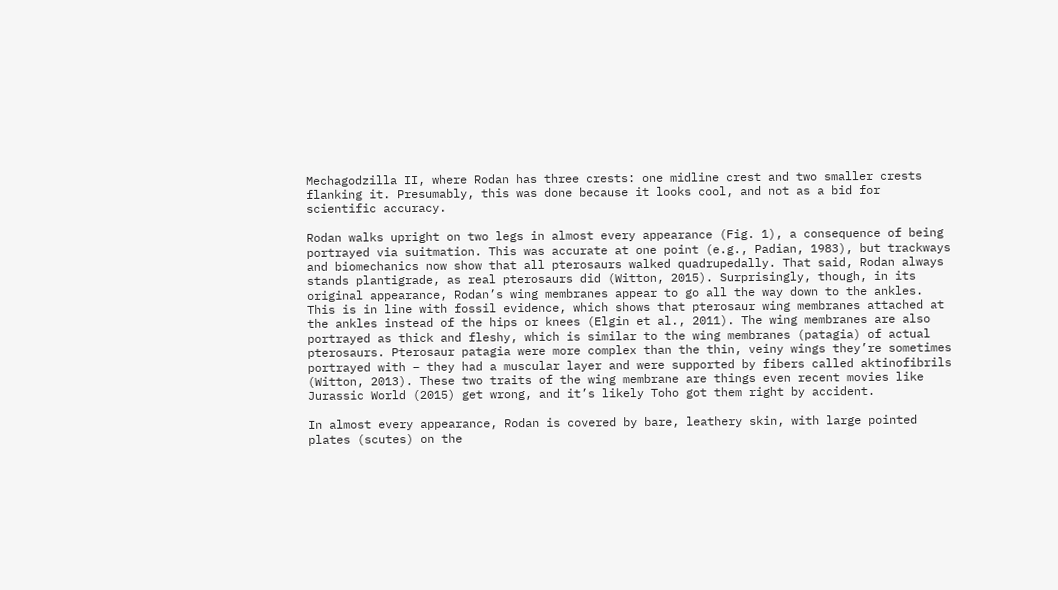Mechagodzilla II, where Rodan has three crests: one midline crest and two smaller crests flanking it. Presumably, this was done because it looks cool, and not as a bid for scientific accuracy.

Rodan walks upright on two legs in almost every appearance (Fig. 1), a consequence of being portrayed via suitmation. This was accurate at one point (e.g., Padian, 1983), but trackways and biomechanics now show that all pterosaurs walked quadrupedally. That said, Rodan always stands plantigrade, as real pterosaurs did (Witton, 2015). Surprisingly, though, in its original appearance, Rodan’s wing membranes appear to go all the way down to the ankles. This is in line with fossil evidence, which shows that pterosaur wing membranes attached at the ankles instead of the hips or knees (Elgin et al., 2011). The wing membranes are also portrayed as thick and fleshy, which is similar to the wing membranes (patagia) of actual pterosaurs. Pterosaur patagia were more complex than the thin, veiny wings they’re sometimes portrayed with – they had a muscular layer and were supported by fibers called aktinofibrils (Witton, 2013). These two traits of the wing membrane are things even recent movies like Jurassic World (2015) get wrong, and it’s likely Toho got them right by accident.

In almost every appearance, Rodan is covered by bare, leathery skin, with large pointed plates (scutes) on the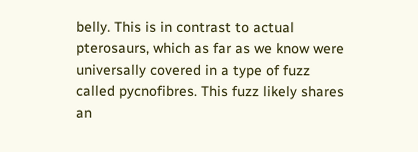belly. This is in contrast to actual pterosaurs, which as far as we know were universally covered in a type of fuzz called pycnofibres. This fuzz likely shares an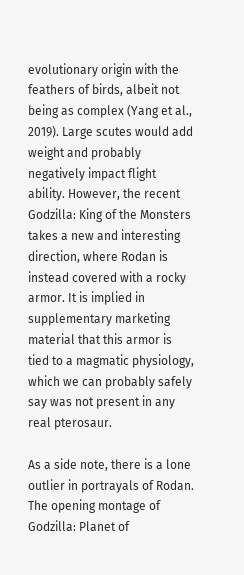evolutionary origin with the feathers of birds, albeit not being as complex (Yang et al., 2019). Large scutes would add weight and probably negatively impact flight ability. However, the recent Godzilla: King of the Monsters takes a new and interesting direction, where Rodan is instead covered with a rocky armor. It is implied in supplementary marketing material that this armor is tied to a magmatic physiology, which we can probably safely say was not present in any real pterosaur.

As a side note, there is a lone outlier in portrayals of Rodan. The opening montage of Godzilla: Planet of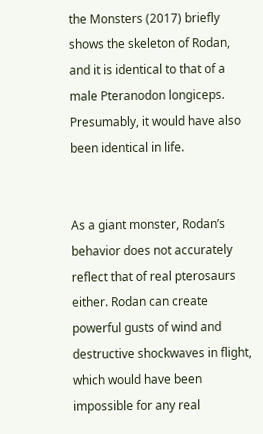the Monsters (2017) briefly shows the skeleton of Rodan, and it is identical to that of a male Pteranodon longiceps. Presumably, it would have also been identical in life.


As a giant monster, Rodan’s behavior does not accurately reflect that of real pterosaurs either. Rodan can create powerful gusts of wind and destructive shockwaves in flight, which would have been impossible for any real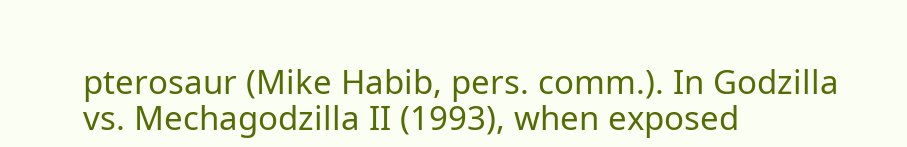pterosaur (Mike Habib, pers. comm.). In Godzilla vs. Mechagodzilla II (1993), when exposed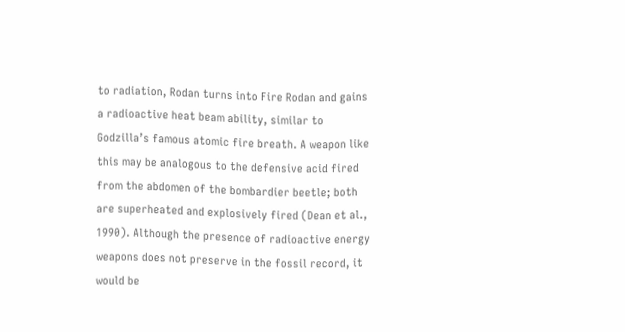to radiation, Rodan turns into Fire Rodan and gains a radioactive heat beam ability, similar to Godzilla’s famous atomic fire breath. A weapon like this may be analogous to the defensive acid fired from the abdomen of the bombardier beetle; both are superheated and explosively fired (Dean et al., 1990). Although the presence of radioactive energy weapons does not preserve in the fossil record, it would be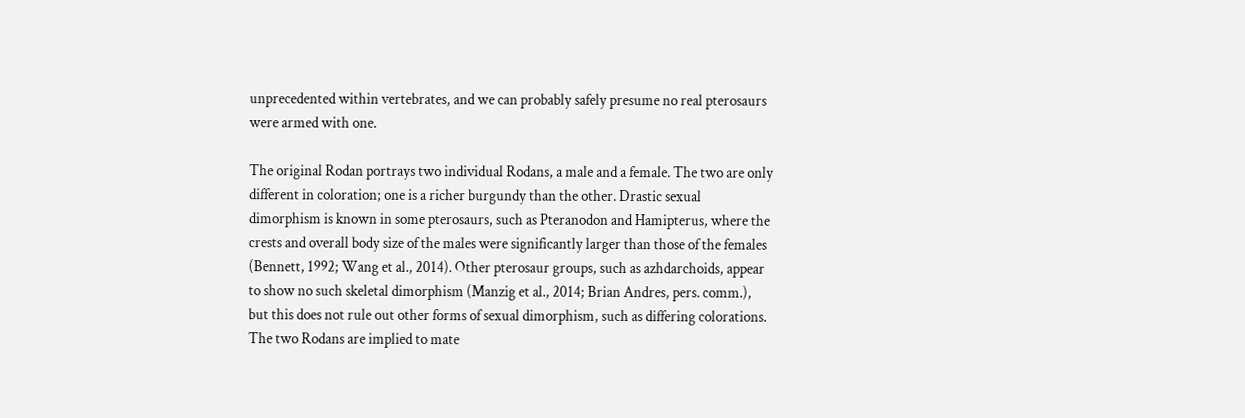unprecedented within vertebrates, and we can probably safely presume no real pterosaurs were armed with one.

The original Rodan portrays two individual Rodans, a male and a female. The two are only different in coloration; one is a richer burgundy than the other. Drastic sexual dimorphism is known in some pterosaurs, such as Pteranodon and Hamipterus, where the crests and overall body size of the males were significantly larger than those of the females (Bennett, 1992; Wang et al., 2014). Other pterosaur groups, such as azhdarchoids, appear to show no such skeletal dimorphism (Manzig et al., 2014; Brian Andres, pers. comm.), but this does not rule out other forms of sexual dimorphism, such as differing colorations. The two Rodans are implied to mate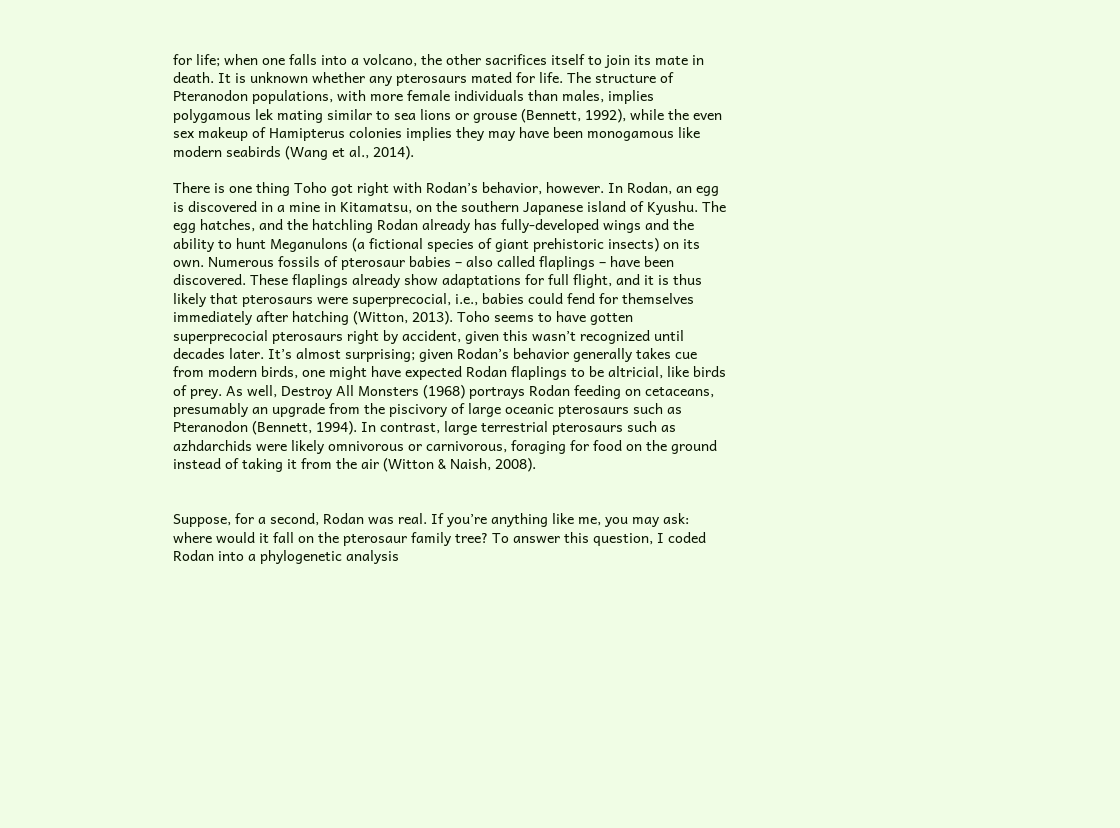for life; when one falls into a volcano, the other sacrifices itself to join its mate in death. It is unknown whether any pterosaurs mated for life. The structure of Pteranodon populations, with more female individuals than males, implies polygamous lek mating similar to sea lions or grouse (Bennett, 1992), while the even sex makeup of Hamipterus colonies implies they may have been monogamous like modern seabirds (Wang et al., 2014).

There is one thing Toho got right with Rodan’s behavior, however. In Rodan, an egg is discovered in a mine in Kitamatsu, on the southern Japanese island of Kyushu. The egg hatches, and the hatchling Rodan already has fully-developed wings and the ability to hunt Meganulons (a fictional species of giant prehistoric insects) on its own. Numerous fossils of pterosaur babies – also called flaplings – have been discovered. These flaplings already show adaptations for full flight, and it is thus likely that pterosaurs were superprecocial, i.e., babies could fend for themselves immediately after hatching (Witton, 2013). Toho seems to have gotten superprecocial pterosaurs right by accident, given this wasn’t recognized until decades later. It’s almost surprising; given Rodan’s behavior generally takes cue from modern birds, one might have expected Rodan flaplings to be altricial, like birds of prey. As well, Destroy All Monsters (1968) portrays Rodan feeding on cetaceans, presumably an upgrade from the piscivory of large oceanic pterosaurs such as Pteranodon (Bennett, 1994). In contrast, large terrestrial pterosaurs such as azhdarchids were likely omnivorous or carnivorous, foraging for food on the ground instead of taking it from the air (Witton & Naish, 2008).


Suppose, for a second, Rodan was real. If you’re anything like me, you may ask: where would it fall on the pterosaur family tree? To answer this question, I coded Rodan into a phylogenetic analysis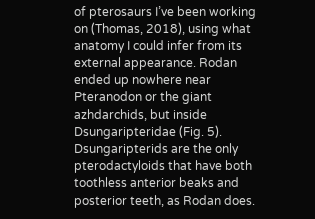of pterosaurs I’ve been working on (Thomas, 2018), using what anatomy I could infer from its external appearance. Rodan ended up nowhere near Pteranodon or the giant azhdarchids, but inside Dsungaripteridae (Fig. 5). Dsungaripterids are the only pterodactyloids that have both toothless anterior beaks and posterior teeth, as Rodan does.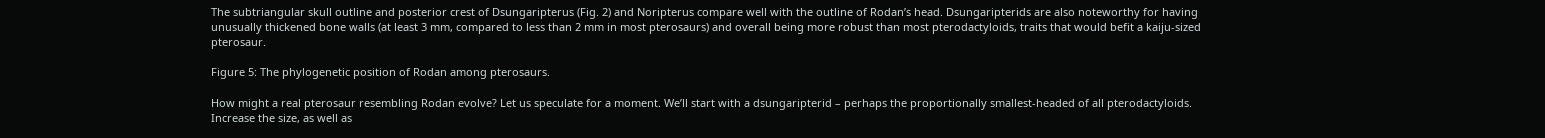The subtriangular skull outline and posterior crest of Dsungaripterus (Fig. 2) and Noripterus compare well with the outline of Rodan’s head. Dsungaripterids are also noteworthy for having unusually thickened bone walls (at least 3 mm, compared to less than 2 mm in most pterosaurs) and overall being more robust than most pterodactyloids, traits that would befit a kaiju-sized pterosaur.

Figure 5: The phylogenetic position of Rodan among pterosaurs.

How might a real pterosaur resembling Rodan evolve? Let us speculate for a moment. We’ll start with a dsungaripterid – perhaps the proportionally smallest-headed of all pterodactyloids. Increase the size, as well as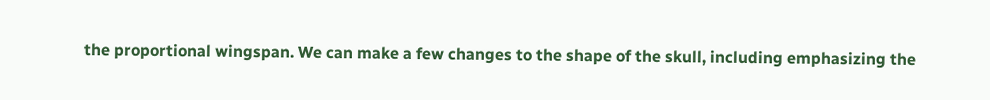the proportional wingspan. We can make a few changes to the shape of the skull, including emphasizing the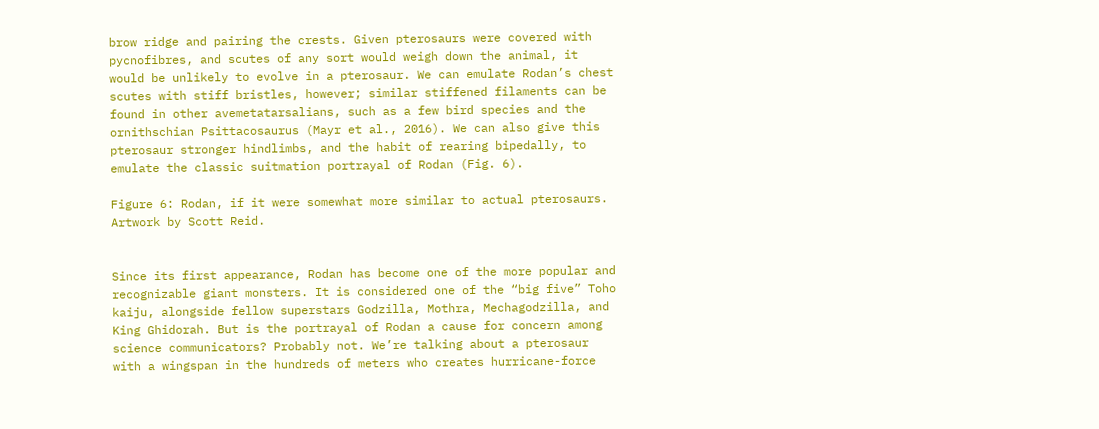brow ridge and pairing the crests. Given pterosaurs were covered with pycnofibres, and scutes of any sort would weigh down the animal, it would be unlikely to evolve in a pterosaur. We can emulate Rodan’s chest scutes with stiff bristles, however; similar stiffened filaments can be found in other avemetatarsalians, such as a few bird species and the ornithschian Psittacosaurus (Mayr et al., 2016). We can also give this pterosaur stronger hindlimbs, and the habit of rearing bipedally, to emulate the classic suitmation portrayal of Rodan (Fig. 6).

Figure 6: Rodan, if it were somewhat more similar to actual pterosaurs. Artwork by Scott Reid.


Since its first appearance, Rodan has become one of the more popular and recognizable giant monsters. It is considered one of the “big five” Toho kaiju, alongside fellow superstars Godzilla, Mothra, Mechagodzilla, and King Ghidorah. But is the portrayal of Rodan a cause for concern among science communicators? Probably not. We’re talking about a pterosaur with a wingspan in the hundreds of meters who creates hurricane-force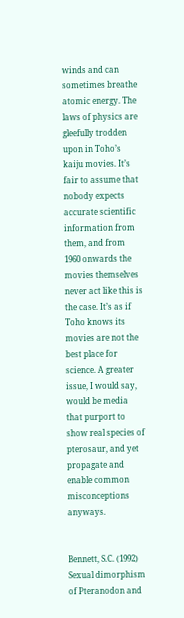winds and can sometimes breathe atomic energy. The laws of physics are gleefully trodden upon in Toho’s kaiju movies. It’s fair to assume that nobody expects accurate scientific information from them, and from 1960 onwards the movies themselves never act like this is the case. It’s as if Toho knows its movies are not the best place for science. A greater issue, I would say, would be media that purport to show real species of pterosaur, and yet propagate and enable common misconceptions anyways.


Bennett, S.C. (1992) Sexual dimorphism of Pteranodon and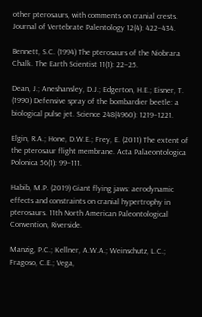other pterosaurs, with comments on cranial crests. Journal of Vertebrate Palentology 12(4): 422–434.

Bennett, S.C. (1994) The pterosaurs of the Niobrara Chalk. The Earth Scientist 11(1): 22–25.

Dean, J.; Aneshansley, D.J.; Edgerton, H.E.; Eisner, T. (1990) Defensive spray of the bombardier beetle: a biological pulse jet. Science 248(4960): 1219–1221.

Elgin, R.A.; Hone, D.W.E.; Frey, E. (2011) The extent of the pterosaur flight membrane. Acta Palaeontologica Polonica 56(1): 99–111.

Habib, M.P. (2019) Giant flying jaws: aerodynamic effects and constraints on cranial hypertrophy in pterosaurs. 11th North American Paleontological Convention, Riverside.

Manzig, P.C.; Kellner, A.W.A.; Weinschutz, L.C.; Fragoso, C.E.; Vega,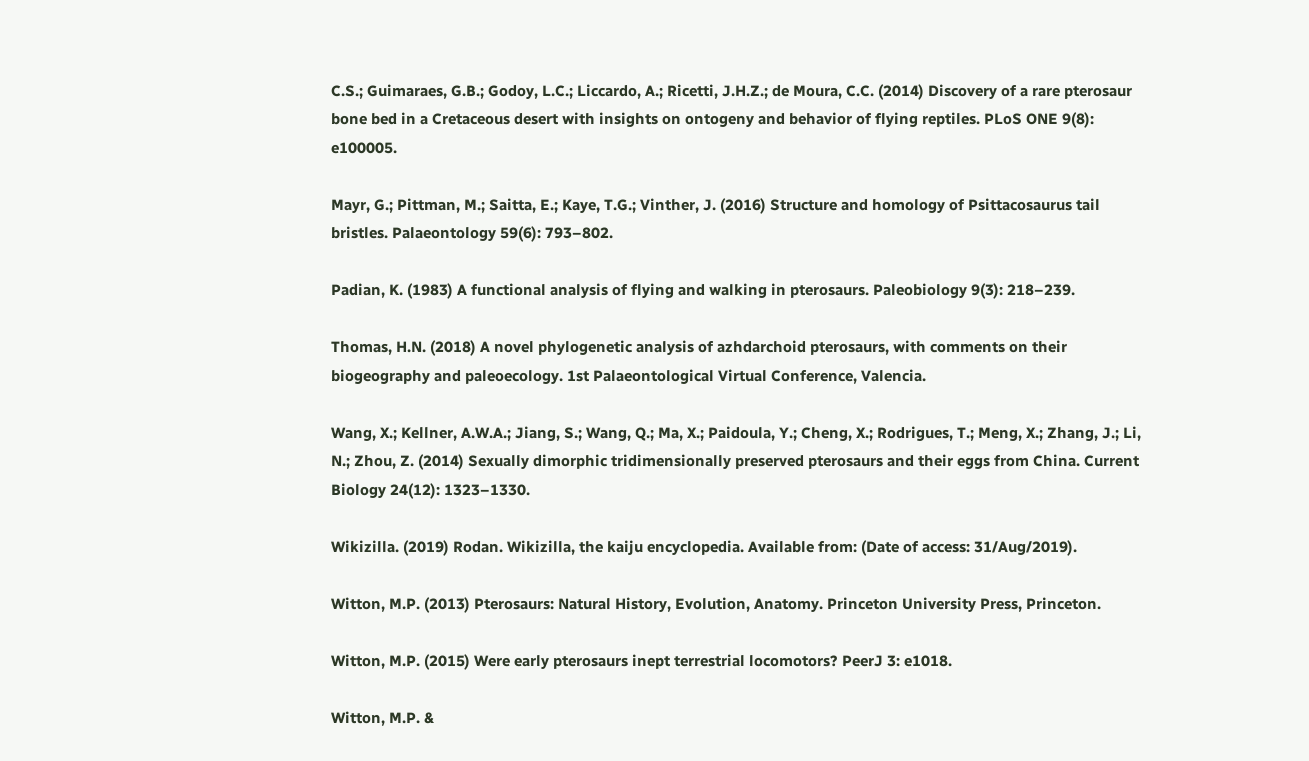C.S.; Guimaraes, G.B.; Godoy, L.C.; Liccardo, A.; Ricetti, J.H.Z.; de Moura, C.C. (2014) Discovery of a rare pterosaur bone bed in a Cretaceous desert with insights on ontogeny and behavior of flying reptiles. PLoS ONE 9(8): e100005.

Mayr, G.; Pittman, M.; Saitta, E.; Kaye, T.G.; Vinther, J. (2016) Structure and homology of Psittacosaurus tail bristles. Palaeontology 59(6): 793–802.

Padian, K. (1983) A functional analysis of flying and walking in pterosaurs. Paleobiology 9(3): 218–239.

Thomas, H.N. (2018) A novel phylogenetic analysis of azhdarchoid pterosaurs, with comments on their biogeography and paleoecology. 1st Palaeontological Virtual Conference, Valencia.

Wang, X.; Kellner, A.W.A.; Jiang, S.; Wang, Q.; Ma, X.; Paidoula, Y.; Cheng, X.; Rodrigues, T.; Meng, X.; Zhang, J.; Li, N.; Zhou, Z. (2014) Sexually dimorphic tridimensionally preserved pterosaurs and their eggs from China. Current Biology 24(12): 1323–1330.

Wikizilla. (2019) Rodan. Wikizilla, the kaiju encyclopedia. Available from: (Date of access: 31/Aug/2019).

Witton, M.P. (2013) Pterosaurs: Natural History, Evolution, Anatomy. Princeton University Press, Princeton.

Witton, M.P. (2015) Were early pterosaurs inept terrestrial locomotors? PeerJ 3: e1018.

Witton, M.P. &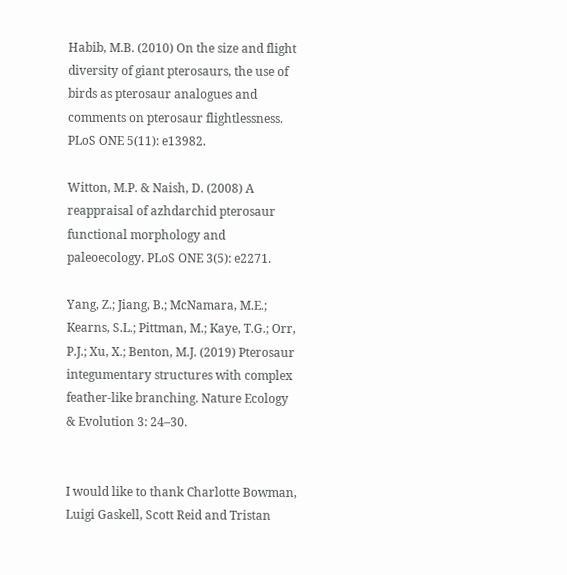Habib, M.B. (2010) On the size and flight diversity of giant pterosaurs, the use of birds as pterosaur analogues and comments on pterosaur flightlessness. PLoS ONE 5(11): e13982.

Witton, M.P. & Naish, D. (2008) A reappraisal of azhdarchid pterosaur functional morphology and paleoecology. PLoS ONE 3(5): e2271.

Yang, Z.; Jiang, B.; McNamara, M.E.; Kearns, S.L.; Pittman, M.; Kaye, T.G.; Orr, P.J.; Xu, X.; Benton, M.J. (2019) Pterosaur integumentary structures with complex feather-like branching. Nature Ecology & Evolution 3: 24–30.


I would like to thank Charlotte Bowman, Luigi Gaskell, Scott Reid and Tristan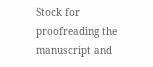Stock for proofreading the manuscript and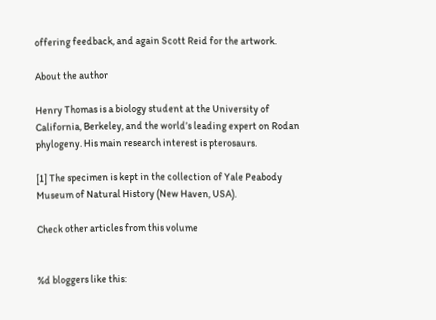offering feedback, and again Scott Reid for the artwork.

About the author

Henry Thomas is a biology student at the University of California, Berkeley, and the world’s leading expert on Rodan phylogeny. His main research interest is pterosaurs.

[1] The specimen is kept in the collection of Yale Peabody Museum of Natural History (New Haven, USA).

Check other articles from this volume


%d bloggers like this: